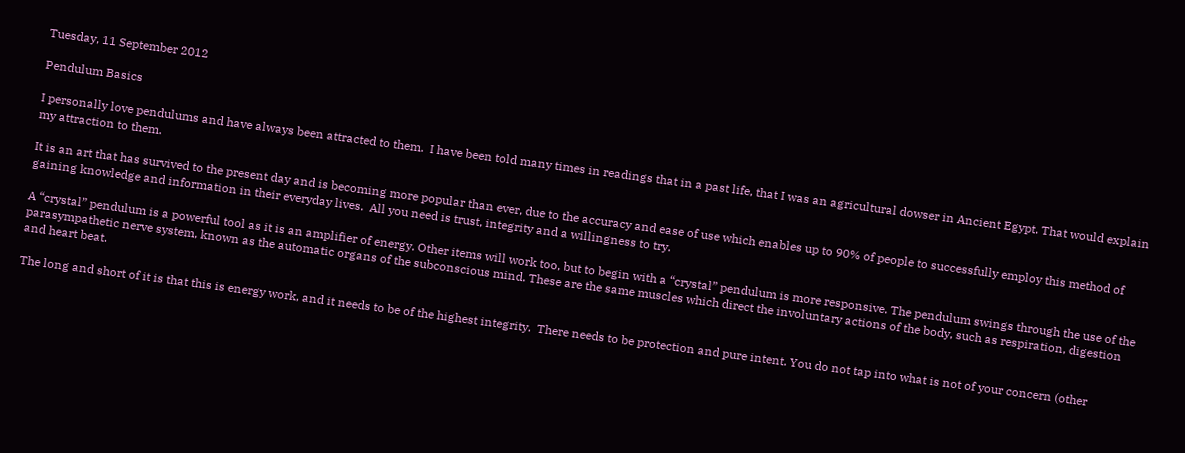Tuesday, 11 September 2012

Pendulum Basics

I personally love pendulums and have always been attracted to them.  I have been told many times in readings that in a past life, that I was an agricultural dowser in Ancient Egypt. That would explain my attraction to them.

It is an art that has survived to the present day and is becoming more popular than ever, due to the accuracy and ease of use which enables up to 90% of people to successfully employ this method of gaining knowledge and information in their everyday lives.  All you need is trust, integrity and a willingness to try.

A “crystal” pendulum is a powerful tool as it is an amplifier of energy. Other items will work too, but to begin with a “crystal” pendulum is more responsive. The pendulum swings through the use of the parasympathetic nerve system, known as the automatic organs of the subconscious mind. These are the same muscles which direct the involuntary actions of the body, such as respiration, digestion and heart beat.

The long and short of it is that this is energy work, and it needs to be of the highest integrity.  There needs to be protection and pure intent. You do not tap into what is not of your concern (other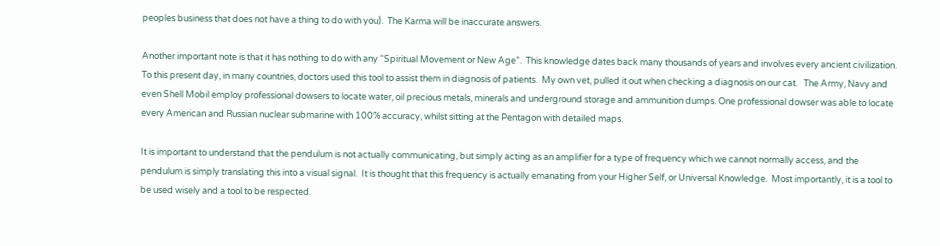peoples business that does not have a thing to do with you).  The Karma will be inaccurate answers.

Another important note is that it has nothing to do with any “Spiritual Movement or New Age”.  This knowledge dates back many thousands of years and involves every ancient civilization.  To this present day, in many countries, doctors used this tool to assist them in diagnosis of patients.  My own vet, pulled it out when checking a diagnosis on our cat.   The Army, Navy and even Shell Mobil employ professional dowsers to locate water, oil precious metals, minerals and underground storage and ammunition dumps. One professional dowser was able to locate every American and Russian nuclear submarine with 100% accuracy, whilst sitting at the Pentagon with detailed maps.

It is important to understand that the pendulum is not actually communicating, but simply acting as an amplifier for a type of frequency which we cannot normally access, and the pendulum is simply translating this into a visual signal.  It is thought that this frequency is actually emanating from your Higher Self, or Universal Knowledge.  Most importantly, it is a tool to be used wisely and a tool to be respected.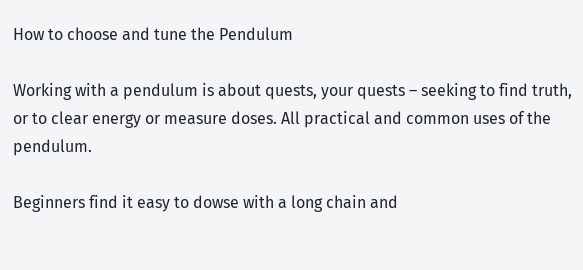How to choose and tune the Pendulum

Working with a pendulum is about quests, your quests – seeking to find truth, or to clear energy or measure doses. All practical and common uses of the pendulum.

Beginners find it easy to dowse with a long chain and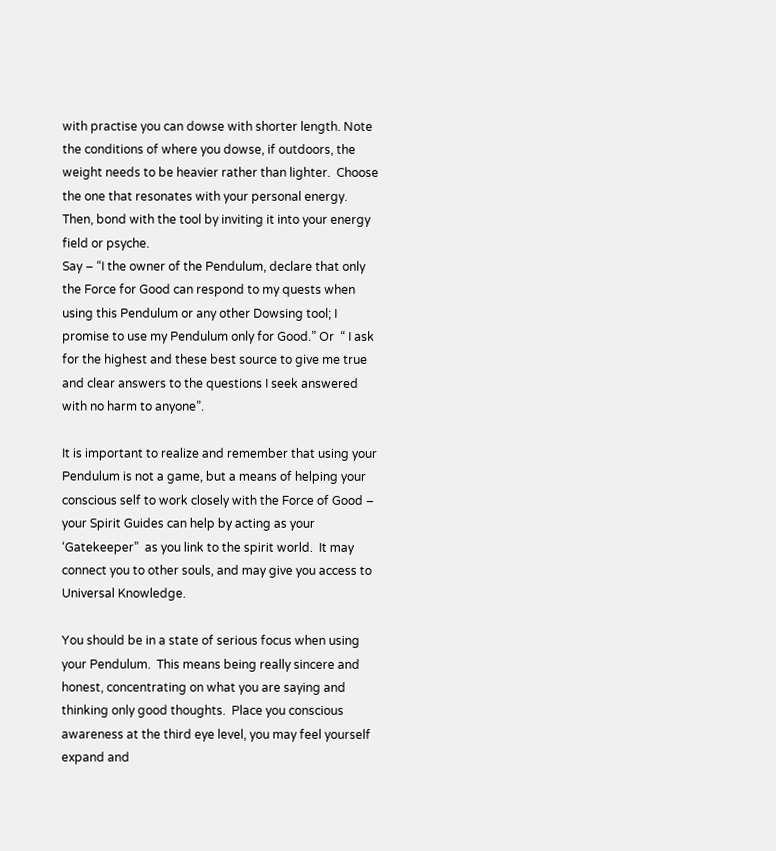with practise you can dowse with shorter length. Note the conditions of where you dowse, if outdoors, the weight needs to be heavier rather than lighter.  Choose the one that resonates with your personal energy.  Then, bond with the tool by inviting it into your energy field or psyche.
Say – “I the owner of the Pendulum, declare that only the Force for Good can respond to my quests when using this Pendulum or any other Dowsing tool; I promise to use my Pendulum only for Good.” Or  “ I ask for the highest and these best source to give me true and clear answers to the questions I seek answered with no harm to anyone”.

It is important to realize and remember that using your Pendulum is not a game, but a means of helping your conscious self to work closely with the Force of Good – your Spirit Guides can help by acting as your ‘Gatekeeper”  as you link to the spirit world.  It may connect you to other souls, and may give you access to Universal Knowledge.

You should be in a state of serious focus when using your Pendulum.  This means being really sincere and honest, concentrating on what you are saying and thinking only good thoughts.  Place you conscious awareness at the third eye level, you may feel yourself expand and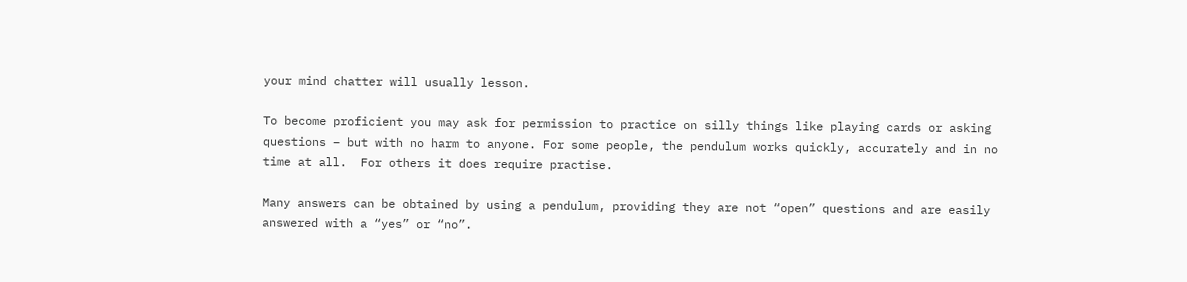your mind chatter will usually lesson.

To become proficient you may ask for permission to practice on silly things like playing cards or asking questions – but with no harm to anyone. For some people, the pendulum works quickly, accurately and in no time at all.  For others it does require practise.

Many answers can be obtained by using a pendulum, providing they are not “open” questions and are easily answered with a “yes” or “no”.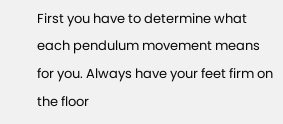First you have to determine what each pendulum movement means for you. Always have your feet firm on the floor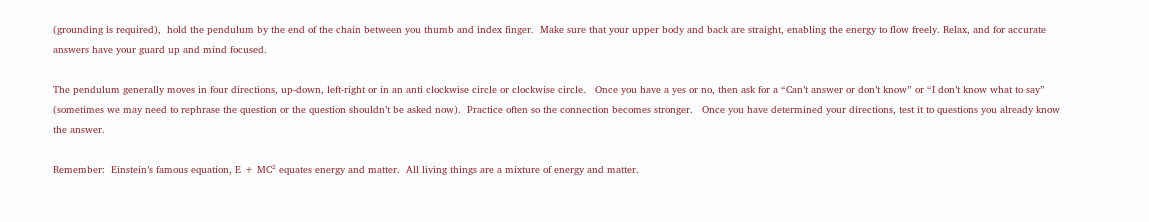(grounding is required),  hold the pendulum by the end of the chain between you thumb and index finger.  Make sure that your upper body and back are straight, enabling the energy to flow freely. Relax, and for accurate answers have your guard up and mind focused.

The pendulum generally moves in four directions, up-down, left-right or in an anti clockwise circle or clockwise circle.   Once you have a yes or no, then ask for a “Can’t answer or don’t know” or “I don’t know what to say” (sometimes we may need to rephrase the question or the question shouldn’t be asked now).  Practice often so the connection becomes stronger.   Once you have determined your directions, test it to questions you already know the answer.

Remember:  Einstein’s famous equation, E + MC² equates energy and matter.  All living things are a mixture of energy and matter.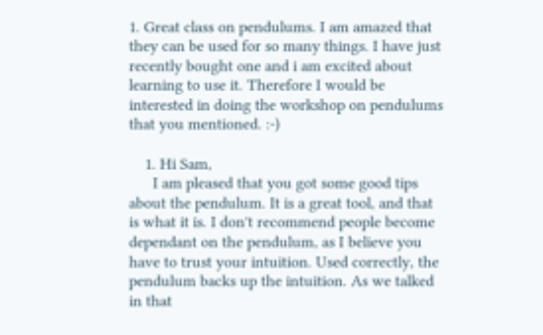1. Great class on pendulums. I am amazed that they can be used for so many things. I have just recently bought one and i am excited about learning to use it. Therefore I would be interested in doing the workshop on pendulums that you mentioned. :-)

    1. Hi Sam,
      I am pleased that you got some good tips about the pendulum. It is a great tool, and that is what it is. I don't recommend people become dependant on the pendulum, as I believe you have to trust your intuition. Used correctly, the pendulum backs up the intuition. As we talked in that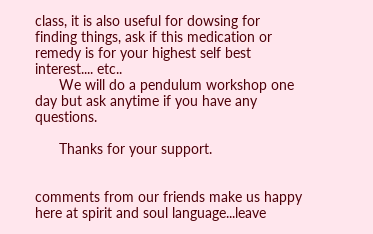class, it is also useful for dowsing for finding things, ask if this medication or remedy is for your highest self best interest.... etc..
      We will do a pendulum workshop one day but ask anytime if you have any questions.

      Thanks for your support.


comments from our friends make us happy here at spirit and soul language...leave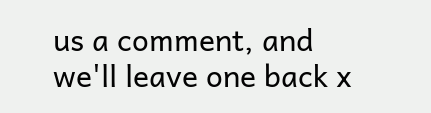us a comment, and we'll leave one back x